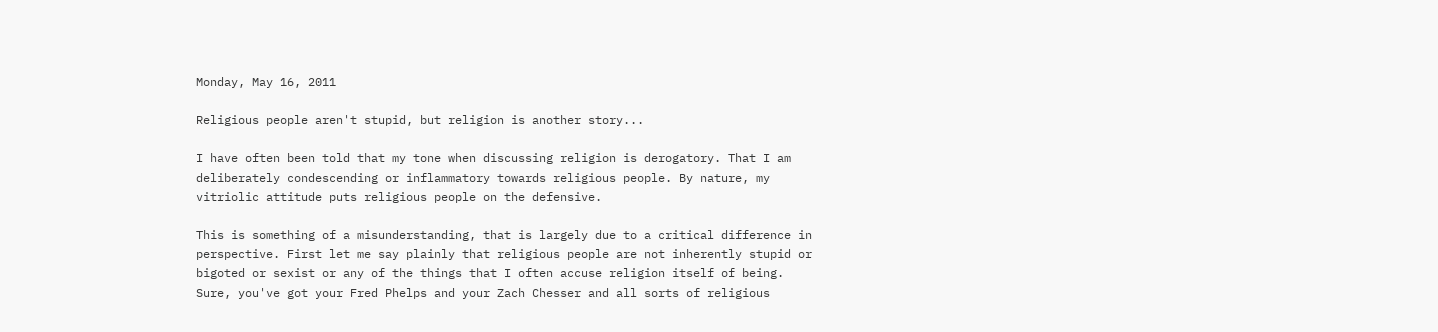Monday, May 16, 2011

Religious people aren't stupid, but religion is another story...

I have often been told that my tone when discussing religion is derogatory. That I am deliberately condescending or inflammatory towards religious people. By nature, my vitriolic attitude puts religious people on the defensive.

This is something of a misunderstanding, that is largely due to a critical difference in perspective. First let me say plainly that religious people are not inherently stupid or bigoted or sexist or any of the things that I often accuse religion itself of being. Sure, you've got your Fred Phelps and your Zach Chesser and all sorts of religious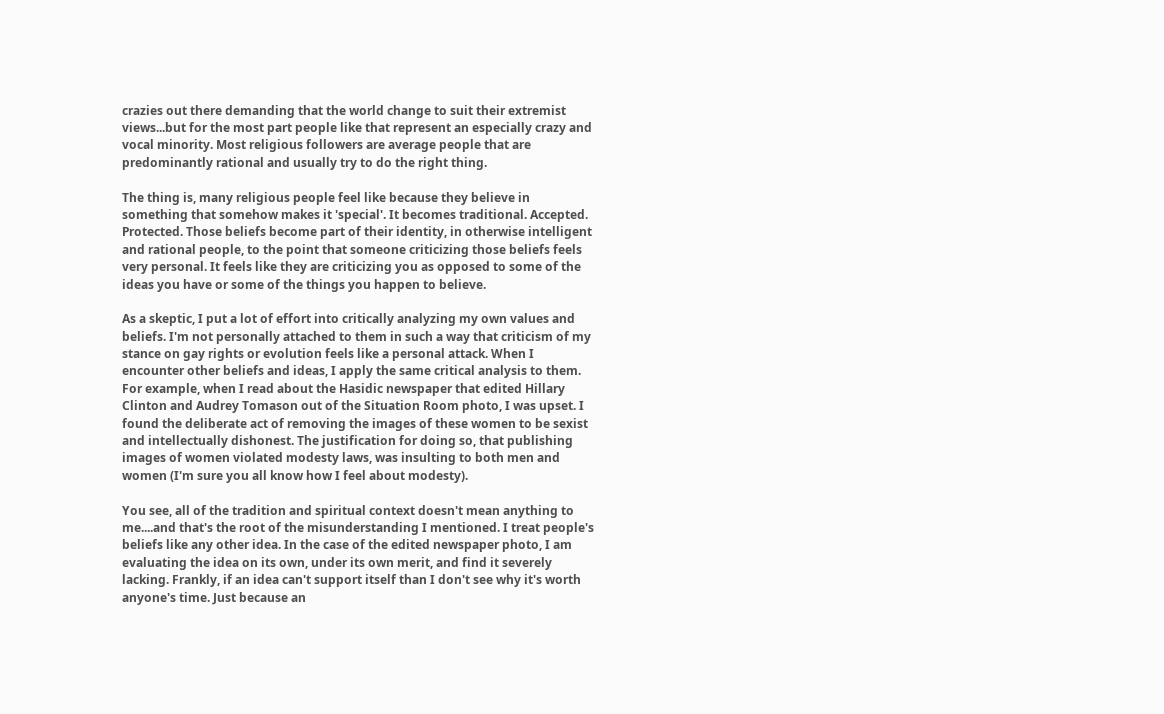crazies out there demanding that the world change to suit their extremist views...but for the most part people like that represent an especially crazy and vocal minority. Most religious followers are average people that are predominantly rational and usually try to do the right thing.

The thing is, many religious people feel like because they believe in something that somehow makes it 'special'. It becomes traditional. Accepted. Protected. Those beliefs become part of their identity, in otherwise intelligent and rational people, to the point that someone criticizing those beliefs feels very personal. It feels like they are criticizing you as opposed to some of the ideas you have or some of the things you happen to believe.

As a skeptic, I put a lot of effort into critically analyzing my own values and beliefs. I'm not personally attached to them in such a way that criticism of my stance on gay rights or evolution feels like a personal attack. When I encounter other beliefs and ideas, I apply the same critical analysis to them. For example, when I read about the Hasidic newspaper that edited Hillary Clinton and Audrey Tomason out of the Situation Room photo, I was upset. I found the deliberate act of removing the images of these women to be sexist and intellectually dishonest. The justification for doing so, that publishing images of women violated modesty laws, was insulting to both men and women (I'm sure you all know how I feel about modesty).

You see, all of the tradition and spiritual context doesn't mean anything to me....and that's the root of the misunderstanding I mentioned. I treat people's beliefs like any other idea. In the case of the edited newspaper photo, I am evaluating the idea on its own, under its own merit, and find it severely lacking. Frankly, if an idea can't support itself than I don't see why it's worth anyone's time. Just because an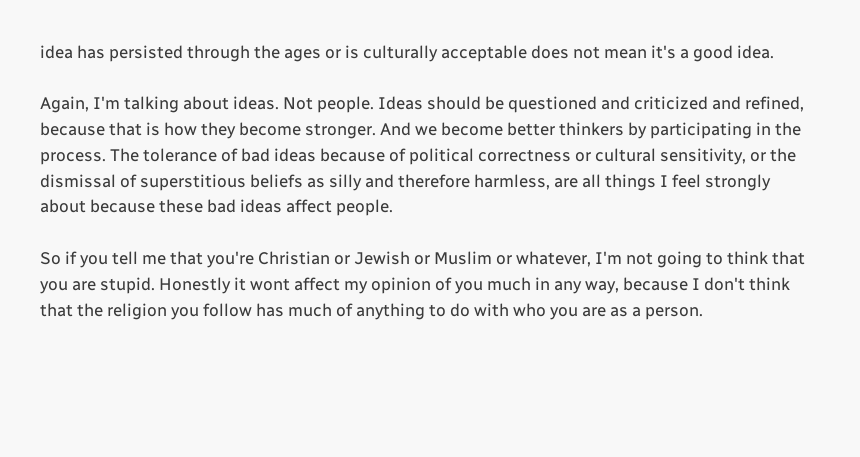idea has persisted through the ages or is culturally acceptable does not mean it's a good idea.

Again, I'm talking about ideas. Not people. Ideas should be questioned and criticized and refined, because that is how they become stronger. And we become better thinkers by participating in the process. The tolerance of bad ideas because of political correctness or cultural sensitivity, or the dismissal of superstitious beliefs as silly and therefore harmless, are all things I feel strongly about because these bad ideas affect people.

So if you tell me that you're Christian or Jewish or Muslim or whatever, I'm not going to think that you are stupid. Honestly it wont affect my opinion of you much in any way, because I don't think that the religion you follow has much of anything to do with who you are as a person.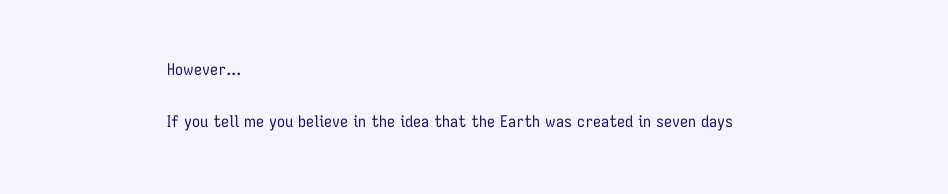However...

If you tell me you believe in the idea that the Earth was created in seven days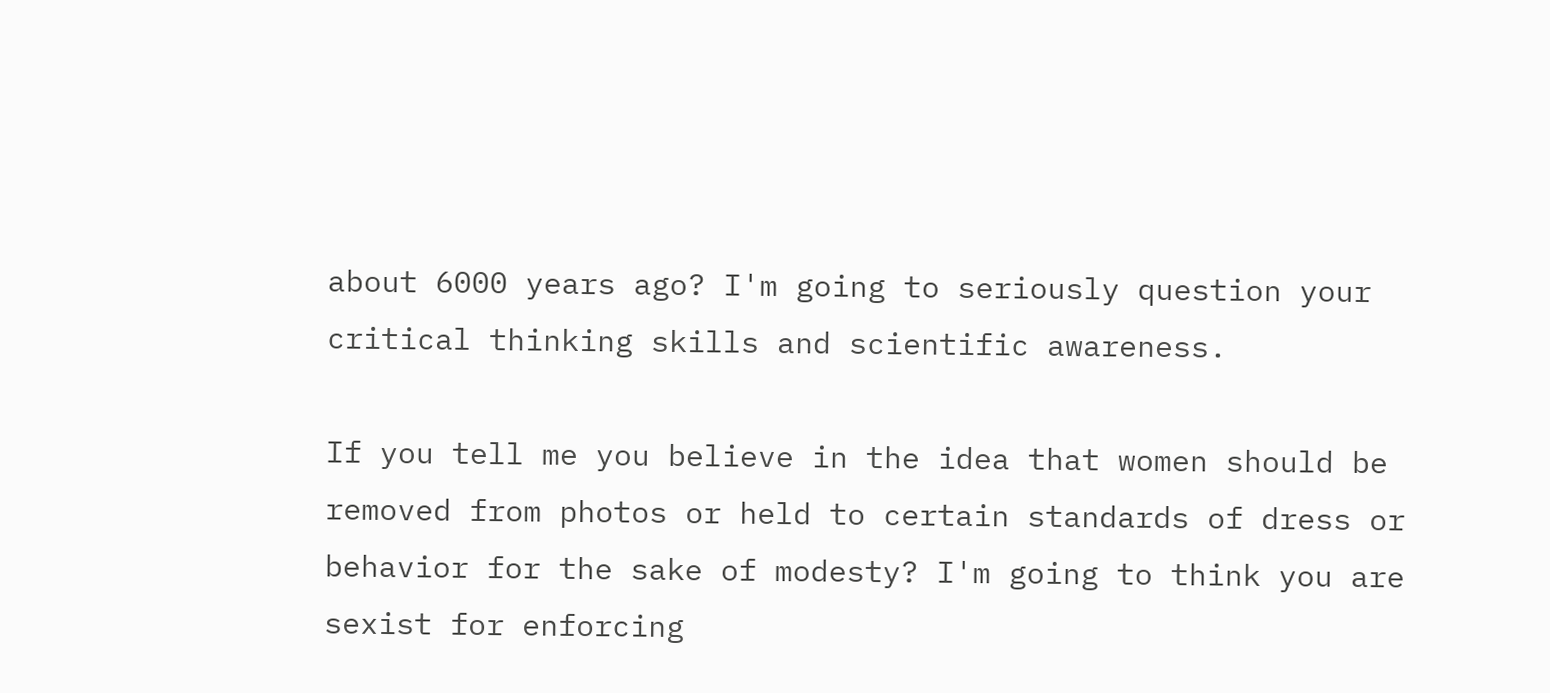about 6000 years ago? I'm going to seriously question your critical thinking skills and scientific awareness.

If you tell me you believe in the idea that women should be removed from photos or held to certain standards of dress or behavior for the sake of modesty? I'm going to think you are sexist for enforcing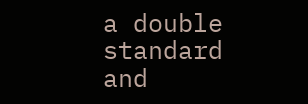a double standard and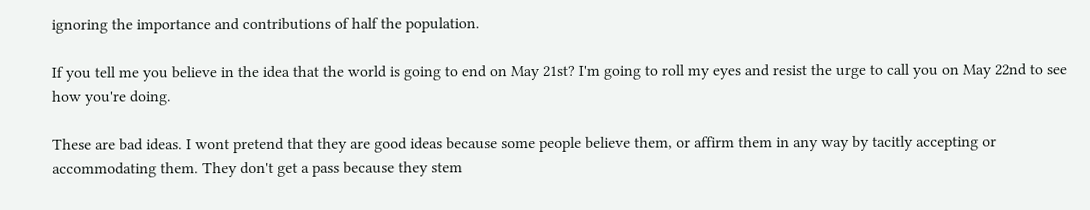ignoring the importance and contributions of half the population.

If you tell me you believe in the idea that the world is going to end on May 21st? I'm going to roll my eyes and resist the urge to call you on May 22nd to see how you're doing.

These are bad ideas. I wont pretend that they are good ideas because some people believe them, or affirm them in any way by tacitly accepting or accommodating them. They don't get a pass because they stem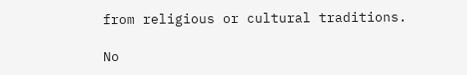from religious or cultural traditions.

No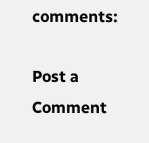comments:

Post a Comment